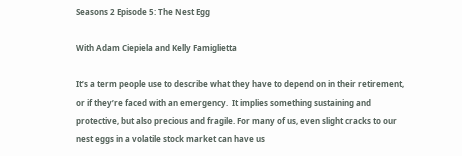Seasons 2 Episode 5: The Nest Egg

With Adam Ciepiela and Kelly Famiglietta

It’s a term people use to describe what they have to depend on in their retirement, or if they’re faced with an emergency.  It implies something sustaining and protective, but also precious and fragile. For many of us, even slight cracks to our nest eggs in a volatile stock market can have us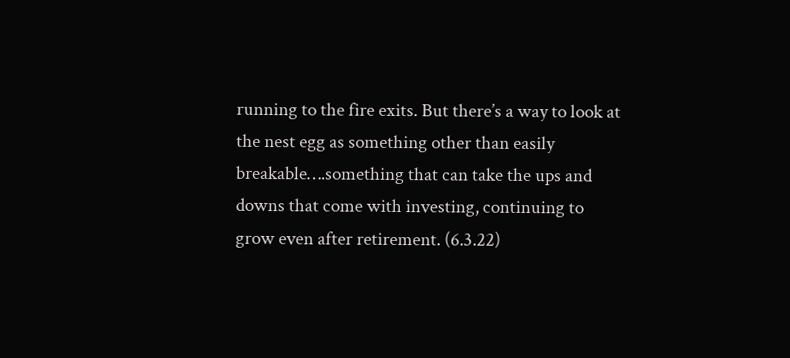running to the fire exits. But there’s a way to look at the nest egg as something other than easily breakable….something that can take the ups and downs that come with investing, continuing to grow even after retirement. (6.3.22)